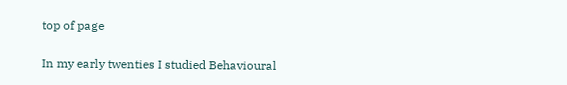top of page

In my early twenties I studied Behavioural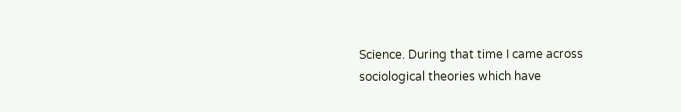Science. During that time I came across sociological theories which have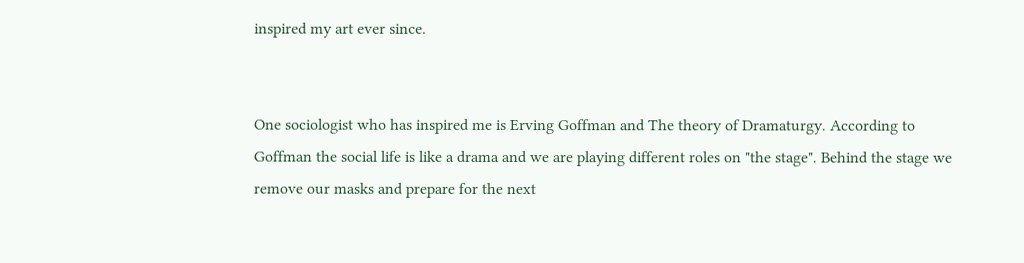inspired my art ever since.


One sociologist who has inspired me is Erving Goffman and The theory of Dramaturgy. According to Goffman the social life is like a drama and we are playing different roles on "the stage". Behind the stage we remove our masks and prepare for the next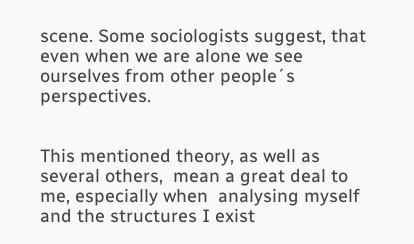scene. Some sociologists suggest, that even when we are alone we see ourselves from other people´s perspectives.


This mentioned theory, as well as several others,  mean a great deal to me, especially when  analysing myself and the structures I exist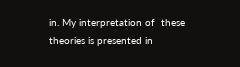in. My interpretation of  these theories is presented in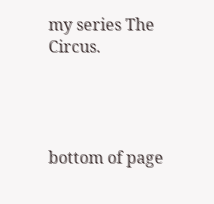my series The Circus.




bottom of page